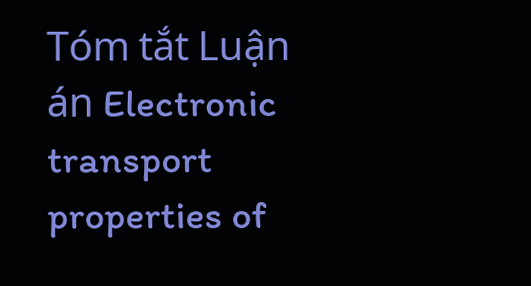Tóm tắt Luận án Electronic transport properties of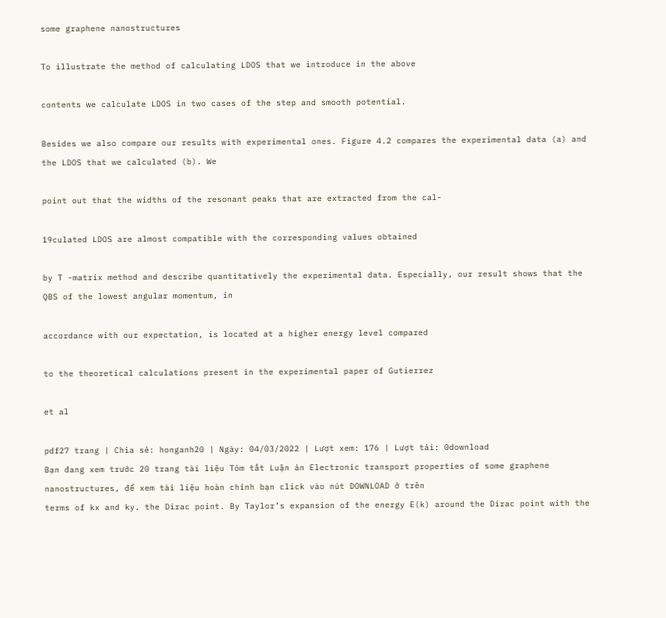some graphene nanostructures

To illustrate the method of calculating LDOS that we introduce in the above

contents we calculate LDOS in two cases of the step and smooth potential.

Besides we also compare our results with experimental ones. Figure 4.2 compares the experimental data (a) and the LDOS that we calculated (b). We

point out that the widths of the resonant peaks that are extracted from the cal-

19culated LDOS are almost compatible with the corresponding values obtained

by T -matrix method and describe quantitatively the experimental data. Especially, our result shows that the QBS of the lowest angular momentum, in

accordance with our expectation, is located at a higher energy level compared

to the theoretical calculations present in the experimental paper of Gutierrez

et al

pdf27 trang | Chia sẻ: honganh20 | Ngày: 04/03/2022 | Lượt xem: 176 | Lượt tải: 0download
Bạn đang xem trước 20 trang tài liệu Tóm tắt Luận án Electronic transport properties of some graphene nanostructures, để xem tài liệu hoàn chỉnh bạn click vào nút DOWNLOAD ở trên
terms of kx and ky. the Dirac point. By Taylor’s expansion of the energy E(k) around the Dirac point with the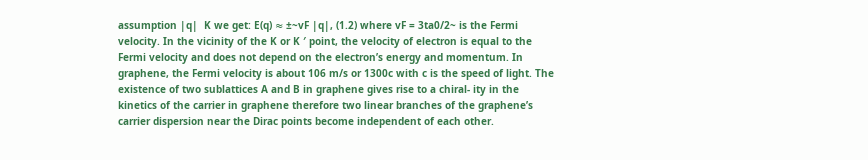assumption |q|  K we get: E(q) ≈ ±~vF |q|, (1.2) where vF = 3ta0/2~ is the Fermi velocity. In the vicinity of the K or K ′ point, the velocity of electron is equal to the Fermi velocity and does not depend on the electron’s energy and momentum. In graphene, the Fermi velocity is about 106 m/s or 1300c with c is the speed of light. The existence of two sublattices A and B in graphene gives rise to a chiral- ity in the kinetics of the carrier in graphene therefore two linear branches of the graphene’s carrier dispersion near the Dirac points become independent of each other.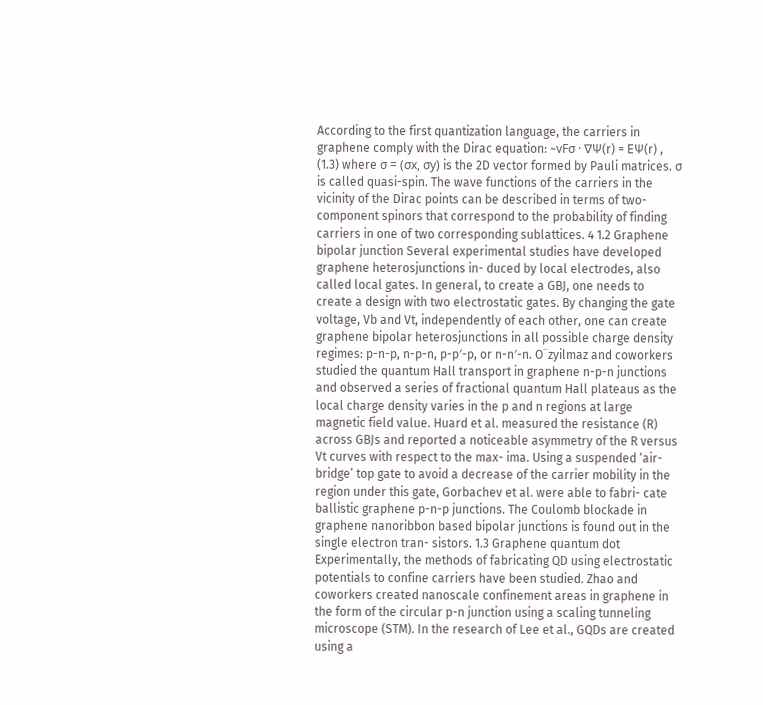According to the first quantization language, the carriers in graphene comply with the Dirac equation: ~vFσ · ∇Ψ(r) = EΨ(r) , (1.3) where σ = (σx, σy) is the 2D vector formed by Pauli matrices. σ is called quasi-spin. The wave functions of the carriers in the vicinity of the Dirac points can be described in terms of two-component spinors that correspond to the probability of finding carriers in one of two corresponding sublattices. 4 1.2 Graphene bipolar junction Several experimental studies have developed graphene heterosjunctions in- duced by local electrodes, also called local gates. In general, to create a GBJ, one needs to create a design with two electrostatic gates. By changing the gate voltage, Vb and Vt, independently of each other, one can create graphene bipolar heterosjunctions in all possible charge density regimes: p-n-p, n-p-n, p-p′-p, or n-n′-n. O¨zyilmaz and coworkers studied the quantum Hall transport in graphene n-p-n junctions and observed a series of fractional quantum Hall plateaus as the local charge density varies in the p and n regions at large magnetic field value. Huard et al. measured the resistance (R) across GBJs and reported a noticeable asymmetry of the R versus Vt curves with respect to the max- ima. Using a suspended ‘air-bridge’ top gate to avoid a decrease of the carrier mobility in the region under this gate, Gorbachev et al. were able to fabri- cate ballistic graphene p-n-p junctions. The Coulomb blockade in graphene nanoribbon based bipolar junctions is found out in the single electron tran- sistors. 1.3 Graphene quantum dot Experimentally, the methods of fabricating QD using electrostatic potentials to confine carriers have been studied. Zhao and coworkers created nanoscale confinement areas in graphene in the form of the circular p-n junction using a scaling tunneling microscope (STM). In the research of Lee et al., GQDs are created using a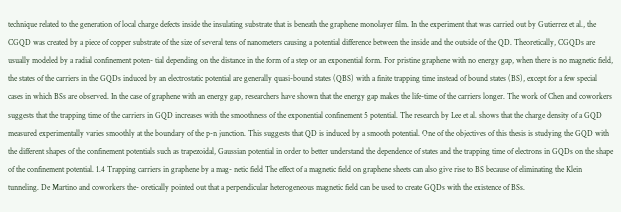technique related to the generation of local charge defects inside the insulating substrate that is beneath the graphene monolayer film. In the experiment that was carried out by Gutierrez et al., the CGQD was created by a piece of copper substrate of the size of several tens of nanometers causing a potential difference between the inside and the outside of the QD. Theoretically, CGQDs are usually modeled by a radial confinement poten- tial depending on the distance in the form of a step or an exponential form. For pristine graphene with no energy gap, when there is no magnetic field, the states of the carriers in the GQDs induced by an electrostatic potential are generally quasi-bound states (QBS) with a finite trapping time instead of bound states (BS), except for a few special cases in which BSs are observed. In the case of graphene with an energy gap, researchers have shown that the energy gap makes the life-time of the carriers longer. The work of Chen and coworkers suggests that the trapping time of the carriers in GQD increases with the smoothness of the exponential confinement 5 potential. The research by Lee et al. shows that the charge density of a GQD measured experimentally varies smoothly at the boundary of the p-n junction. This suggests that QD is induced by a smooth potential. One of the objectives of this thesis is studying the GQD with the different shapes of the confinement potentials such as trapezoidal, Gaussian potential in order to better understand the dependence of states and the trapping time of electrons in GQDs on the shape of the confinement potential. 1.4 Trapping carriers in graphene by a mag- netic field The effect of a magnetic field on graphene sheets can also give rise to BS because of eliminating the Klein tunneling. De Martino and coworkers the- oretically pointed out that a perpendicular heterogeneous magnetic field can be used to create GQDs with the existence of BSs.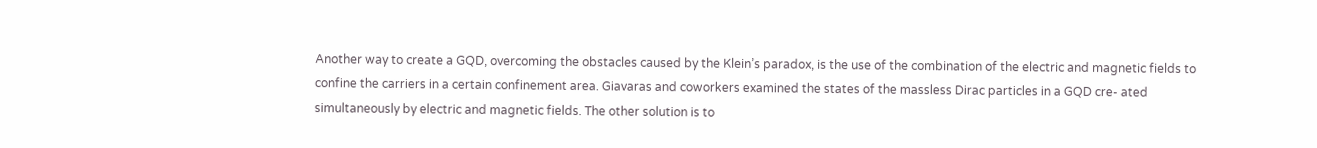Another way to create a GQD, overcoming the obstacles caused by the Klein’s paradox, is the use of the combination of the electric and magnetic fields to confine the carriers in a certain confinement area. Giavaras and coworkers examined the states of the massless Dirac particles in a GQD cre- ated simultaneously by electric and magnetic fields. The other solution is to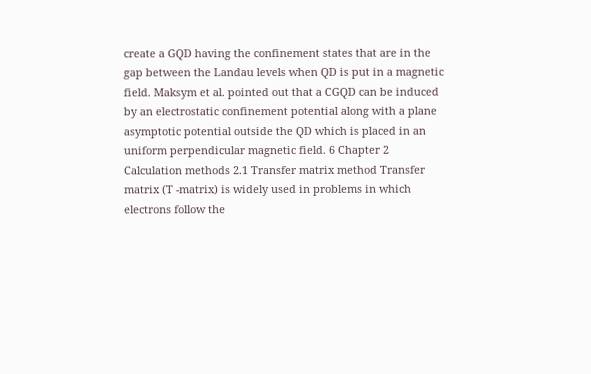create a GQD having the confinement states that are in the gap between the Landau levels when QD is put in a magnetic field. Maksym et al. pointed out that a CGQD can be induced by an electrostatic confinement potential along with a plane asymptotic potential outside the QD which is placed in an uniform perpendicular magnetic field. 6 Chapter 2 Calculation methods 2.1 Transfer matrix method Transfer matrix (T -matrix) is widely used in problems in which electrons follow the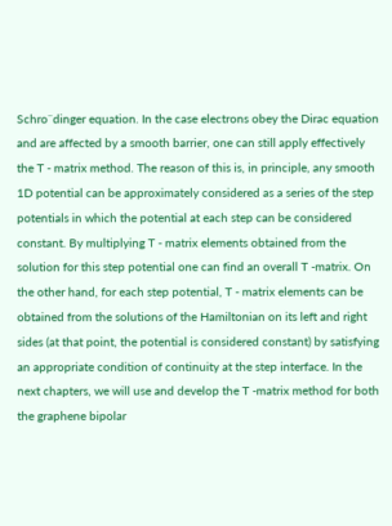Schro¨dinger equation. In the case electrons obey the Dirac equation and are affected by a smooth barrier, one can still apply effectively the T - matrix method. The reason of this is, in principle, any smooth 1D potential can be approximately considered as a series of the step potentials in which the potential at each step can be considered constant. By multiplying T - matrix elements obtained from the solution for this step potential one can find an overall T -matrix. On the other hand, for each step potential, T - matrix elements can be obtained from the solutions of the Hamiltonian on its left and right sides (at that point, the potential is considered constant) by satisfying an appropriate condition of continuity at the step interface. In the next chapters, we will use and develop the T -matrix method for both the graphene bipolar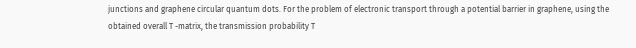junctions and graphene circular quantum dots. For the problem of electronic transport through a potential barrier in graphene, using the obtained overall T -matrix, the transmission probability T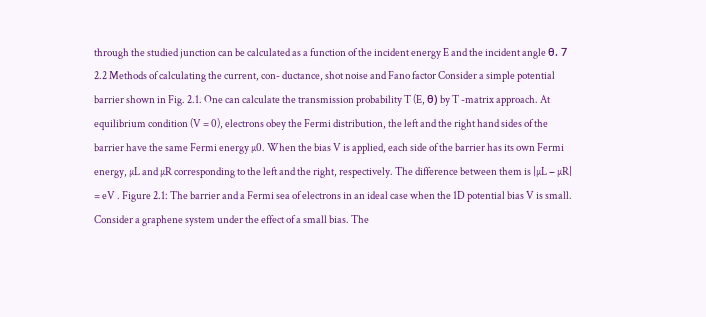through the studied junction can be calculated as a function of the incident energy E and the incident angle θ. 7 2.2 Methods of calculating the current, con- ductance, shot noise and Fano factor Consider a simple potential barrier shown in Fig. 2.1. One can calculate the transmission probability T (E, θ) by T -matrix approach. At equilibrium condition (V = 0), electrons obey the Fermi distribution, the left and the right hand sides of the barrier have the same Fermi energy µ0. When the bias V is applied, each side of the barrier has its own Fermi energy, µL and µR corresponding to the left and the right, respectively. The difference between them is |µL − µR| = eV . Figure 2.1: The barrier and a Fermi sea of electrons in an ideal case when the 1D potential bias V is small. Consider a graphene system under the effect of a small bias. The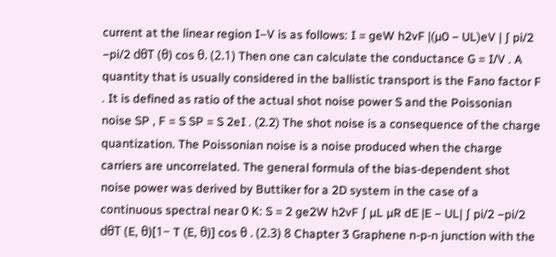current at the linear region I–V is as follows: I = geW h2vF |(µ0 − UL)eV | ∫ pi/2 −pi/2 dθT (θ) cos θ. (2.1) Then one can calculate the conductance G = I/V . A quantity that is usually considered in the ballistic transport is the Fano factor F . It is defined as ratio of the actual shot noise power S and the Poissonian noise SP , F = S SP = S 2eI . (2.2) The shot noise is a consequence of the charge quantization. The Poissonian noise is a noise produced when the charge carriers are uncorrelated. The general formula of the bias-dependent shot noise power was derived by Buttiker for a 2D system in the case of a continuous spectral near 0 K: S = 2 ge2W h2vF ∫ µL µR dE |E − UL| ∫ pi/2 −pi/2 dθT (E, θ)[1− T (E, θ)] cos θ . (2.3) 8 Chapter 3 Graphene n-p-n junction with the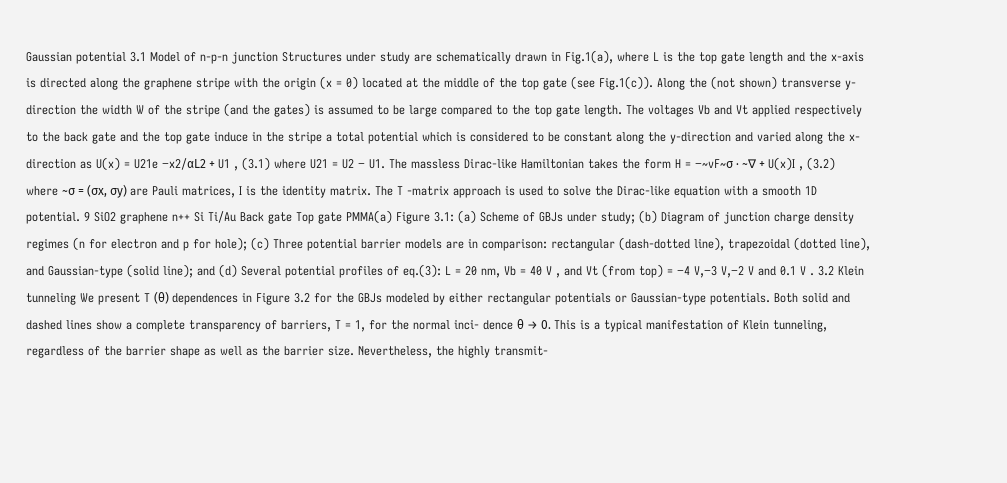Gaussian potential 3.1 Model of n-p-n junction Structures under study are schematically drawn in Fig.1(a), where L is the top gate length and the x-axis is directed along the graphene stripe with the origin (x = 0) located at the middle of the top gate (see Fig.1(c)). Along the (not shown) transverse y-direction the width W of the stripe (and the gates) is assumed to be large compared to the top gate length. The voltages Vb and Vt applied respectively to the back gate and the top gate induce in the stripe a total potential which is considered to be constant along the y-direction and varied along the x-direction as U(x) = U21e −x2/αL2 + U1 , (3.1) where U21 = U2 − U1. The massless Dirac-like Hamiltonian takes the form H = −~vF~σ · ~∇ + U(x)I , (3.2) where ~σ = (σx, σy) are Pauli matrices, I is the identity matrix. The T -matrix approach is used to solve the Dirac-like equation with a smooth 1D potential. 9 SiO2 graphene n++ Si Ti/Au Back gate Top gate PMMA(a) Figure 3.1: (a) Scheme of GBJs under study; (b) Diagram of junction charge density regimes (n for electron and p for hole); (c) Three potential barrier models are in comparison: rectangular (dash-dotted line), trapezoidal (dotted line), and Gaussian-type (solid line); and (d) Several potential profiles of eq.(3): L = 20 nm, Vb = 40 V , and Vt (from top) = −4 V,−3 V,−2 V and 0.1 V . 3.2 Klein tunneling We present T (θ) dependences in Figure 3.2 for the GBJs modeled by either rectangular potentials or Gaussian-type potentials. Both solid and dashed lines show a complete transparency of barriers, T = 1, for the normal inci- dence θ → 0. This is a typical manifestation of Klein tunneling, regardless of the barrier shape as well as the barrier size. Nevertheless, the highly transmit-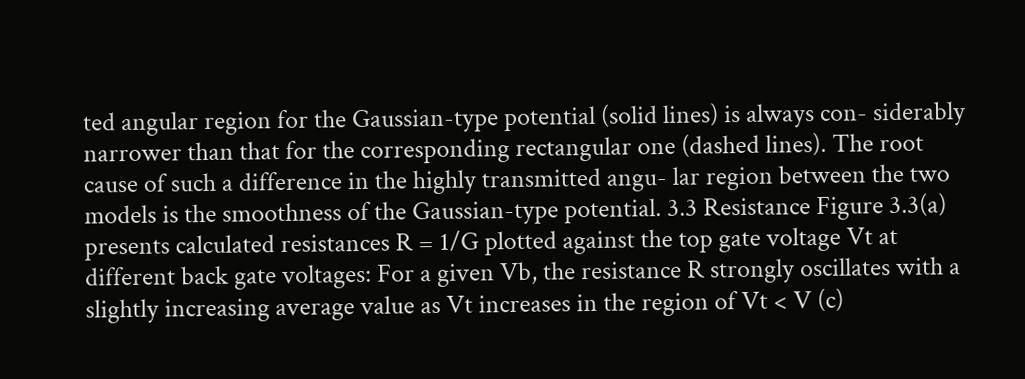ted angular region for the Gaussian-type potential (solid lines) is always con- siderably narrower than that for the corresponding rectangular one (dashed lines). The root cause of such a difference in the highly transmitted angu- lar region between the two models is the smoothness of the Gaussian-type potential. 3.3 Resistance Figure 3.3(a) presents calculated resistances R = 1/G plotted against the top gate voltage Vt at different back gate voltages: For a given Vb, the resistance R strongly oscillates with a slightly increasing average value as Vt increases in the region of Vt < V (c)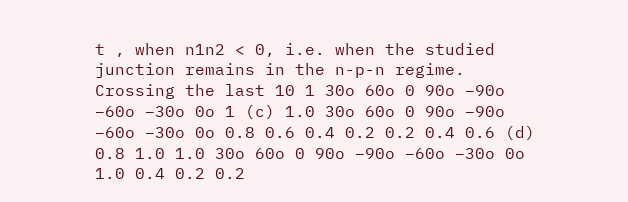t , when n1n2 < 0, i.e. when the studied junction remains in the n-p-n regime. Crossing the last 10 1 30o 60o 0 90o −90o −60o −30o 0o 1 (c) 1.0 30o 60o 0 90o −90o −60o −30o 0o 0.8 0.6 0.4 0.2 0.2 0.4 0.6 (d) 0.8 1.0 1.0 30o 60o 0 90o −90o −60o −30o 0o 1.0 0.4 0.2 0.2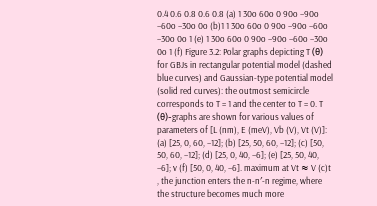0.4 0.6 0.8 0.6 0.8 (a) 1 30o 60o 0 90o −90o −60o −30o 0o (b)1 1 30o 60o 0 90o −90o −60o −30o 0o 1 (e) 1 30o 60o 0 90o −90o −60o −30o 0o 1 (f) Figure 3.2: Polar graphs depicting T (θ) for GBJs in rectangular potential model (dashed blue curves) and Gaussian-type potential model (solid red curves): the outmost semicircle corresponds to T = 1 and the center to T = 0. T (θ)-graphs are shown for various values of parameters of [L (nm), E (meV), Vb (V), Vt (V)]: (a) [25, 0, 60, −12]; (b) [25, 50, 60, −12]; (c) [50, 50, 60, −12]; (d) [25, 0, 40, −6]; (e) [25, 50, 40, −6]; v (f) [50, 0, 40, −6]. maximum at Vt ≈ V (c)t , the junction enters the n-n′-n regime, where the structure becomes much more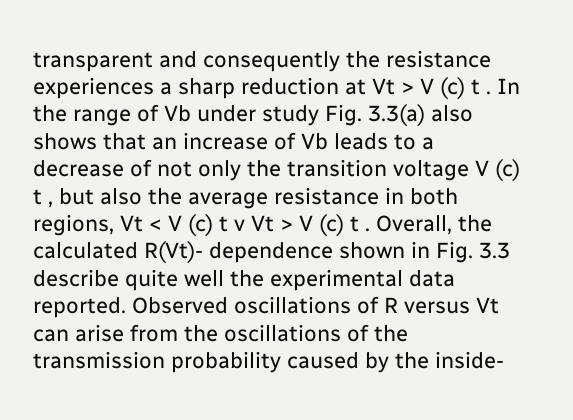transparent and consequently the resistance experiences a sharp reduction at Vt > V (c) t . In the range of Vb under study Fig. 3.3(a) also shows that an increase of Vb leads to a decrease of not only the transition voltage V (c) t , but also the average resistance in both regions, Vt < V (c) t v Vt > V (c) t . Overall, the calculated R(Vt)- dependence shown in Fig. 3.3 describe quite well the experimental data reported. Observed oscillations of R versus Vt can arise from the oscillations of the transmission probability caused by the inside-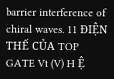barrier interference of chiral waves. 11 ĐIỆN THẾ CỦA TOP GATE Vt (V) H Ệ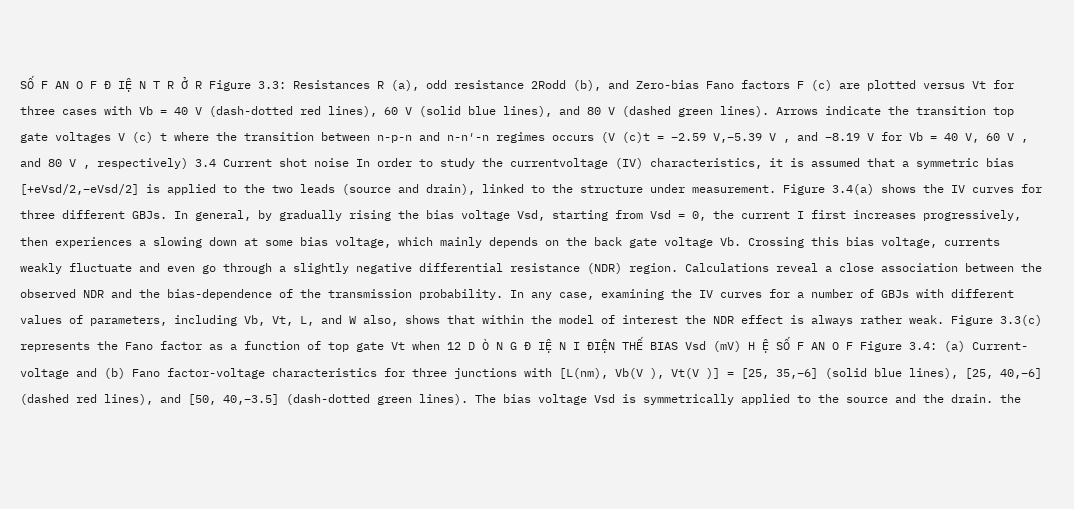SỐ F AN O F Đ IỆ N T R Ở R Figure 3.3: Resistances R (a), odd resistance 2Rodd (b), and Zero-bias Fano factors F (c) are plotted versus Vt for three cases with Vb = 40 V (dash-dotted red lines), 60 V (solid blue lines), and 80 V (dashed green lines). Arrows indicate the transition top gate voltages V (c) t where the transition between n-p-n and n-n′-n regimes occurs (V (c)t = −2.59 V,−5.39 V , and −8.19 V for Vb = 40 V, 60 V , and 80 V , respectively) 3.4 Current shot noise In order to study the currentvoltage (IV) characteristics, it is assumed that a symmetric bias [+eVsd/2,−eVsd/2] is applied to the two leads (source and drain), linked to the structure under measurement. Figure 3.4(a) shows the IV curves for three different GBJs. In general, by gradually rising the bias voltage Vsd, starting from Vsd = 0, the current I first increases progressively, then experiences a slowing down at some bias voltage, which mainly depends on the back gate voltage Vb. Crossing this bias voltage, currents weakly fluctuate and even go through a slightly negative differential resistance (NDR) region. Calculations reveal a close association between the observed NDR and the bias-dependence of the transmission probability. In any case, examining the IV curves for a number of GBJs with different values of parameters, including Vb, Vt, L, and W also, shows that within the model of interest the NDR effect is always rather weak. Figure 3.3(c) represents the Fano factor as a function of top gate Vt when 12 D Ò N G Đ IỆ N I ĐIỆN THẾ BIAS Vsd (mV) H Ệ SỐ F AN O F Figure 3.4: (a) Current-voltage and (b) Fano factor-voltage characteristics for three junctions with [L(nm), Vb(V ), Vt(V )] = [25, 35,−6] (solid blue lines), [25, 40,−6] (dashed red lines), and [50, 40,−3.5] (dash-dotted green lines). The bias voltage Vsd is symmetrically applied to the source and the drain. the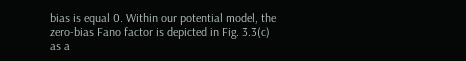bias is equal 0. Within our potential model, the zero-bias Fano factor is depicted in Fig. 3.3(c) as a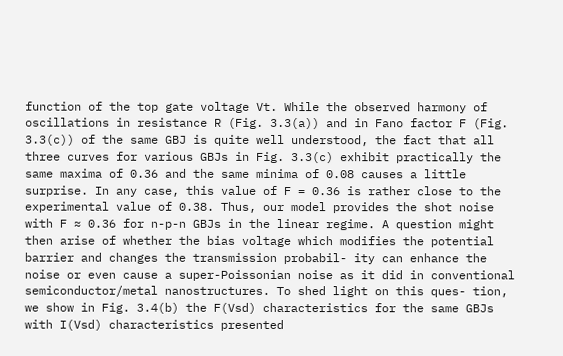function of the top gate voltage Vt. While the observed harmony of oscillations in resistance R (Fig. 3.3(a)) and in Fano factor F (Fig. 3.3(c)) of the same GBJ is quite well understood, the fact that all three curves for various GBJs in Fig. 3.3(c) exhibit practically the same maxima of 0.36 and the same minima of 0.08 causes a little surprise. In any case, this value of F = 0.36 is rather close to the experimental value of 0.38. Thus, our model provides the shot noise with F ≈ 0.36 for n-p-n GBJs in the linear regime. A question might then arise of whether the bias voltage which modifies the potential barrier and changes the transmission probabil- ity can enhance the noise or even cause a super-Poissonian noise as it did in conventional semiconductor/metal nanostructures. To shed light on this ques- tion, we show in Fig. 3.4(b) the F(Vsd) characteristics for the same GBJs with I(Vsd) characteristics presented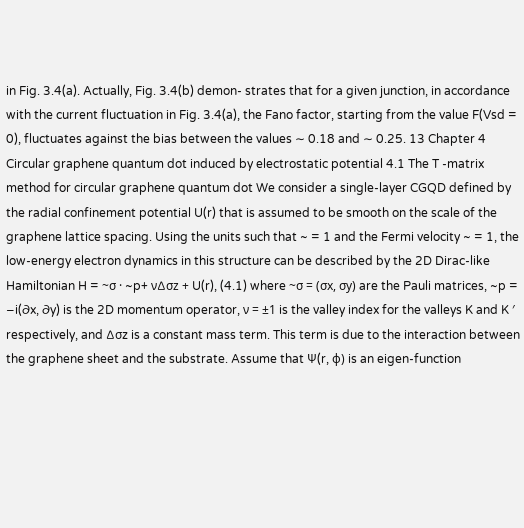in Fig. 3.4(a). Actually, Fig. 3.4(b) demon- strates that for a given junction, in accordance with the current fluctuation in Fig. 3.4(a), the Fano factor, starting from the value F(Vsd = 0), fluctuates against the bias between the values ∼ 0.18 and ∼ 0.25. 13 Chapter 4 Circular graphene quantum dot induced by electrostatic potential 4.1 The T -matrix method for circular graphene quantum dot We consider a single-layer CGQD defined by the radial confinement potential U(r) that is assumed to be smooth on the scale of the graphene lattice spacing. Using the units such that ~ = 1 and the Fermi velocity ~ = 1, the low-energy electron dynamics in this structure can be described by the 2D Dirac-like Hamiltonian H = ~σ · ~p+ ν∆σz + U(r), (4.1) where ~σ = (σx, σy) are the Pauli matrices, ~p = −i(∂x, ∂y) is the 2D momentum operator, ν = ±1 is the valley index for the valleys K and K ′ respectively, and ∆σz is a constant mass term. This term is due to the interaction between the graphene sheet and the substrate. Assume that Ψ(r, φ) is an eigen-function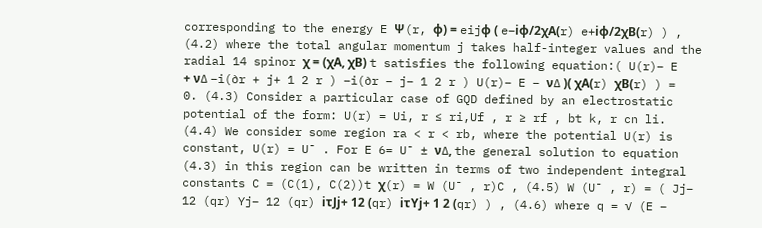corresponding to the energy E Ψ(r, φ) = eijφ ( e−iφ/2χA(r) e+iφ/2χB(r) ) , (4.2) where the total angular momentum j takes half-integer values and the radial 14 spinor χ = (χA, χB) t satisfies the following equation:( U(r)− E + ν∆ −i(∂r + j+ 1 2 r ) −i(∂r − j− 1 2 r ) U(r)− E − ν∆ )( χA(r) χB(r) ) = 0. (4.3) Consider a particular case of GQD defined by an electrostatic potential of the form: U(r) = Ui, r ≤ ri,Uf , r ≥ rf , bt k, r cn li. (4.4) We consider some region ra < r < rb, where the potential U(r) is constant, U(r) = U¯ . For E 6= U¯ ± ν∆, the general solution to equation (4.3) in this region can be written in terms of two independent integral constants C = (C(1), C(2))t χ(r) = W (U¯ , r)C , (4.5) W (U¯ , r) = ( Jj− 12 (qr) Yj− 12 (qr) iτJj+ 12 (qr) iτYj+ 1 2 (qr) ) , (4.6) where q = √ (E −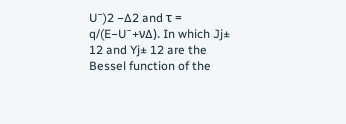U¯)2 −∆2 and τ = q/(E−U¯+ν∆). In which Jj± 12 and Yj± 12 are the Bessel function of the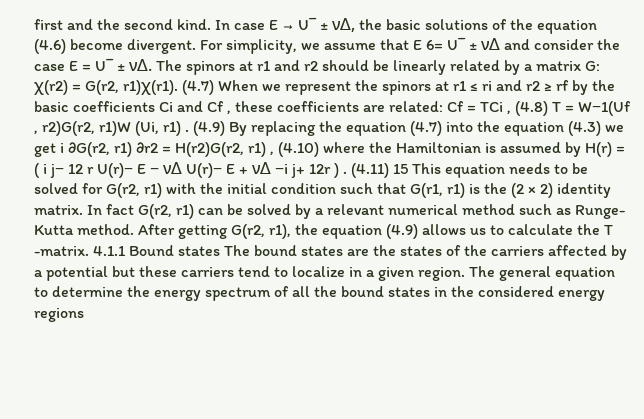first and the second kind. In case E → U¯ ± ν∆, the basic solutions of the equation (4.6) become divergent. For simplicity, we assume that E 6= U¯ ± ν∆ and consider the case E = U¯ ± ν∆. The spinors at r1 and r2 should be linearly related by a matrix G: χ(r2) = G(r2, r1)χ(r1). (4.7) When we represent the spinors at r1 ≤ ri and r2 ≥ rf by the basic coefficients Ci and Cf , these coefficients are related: Cf = TCi , (4.8) T = W−1(Uf , r2)G(r2, r1)W (Ui, r1) . (4.9) By replacing the equation (4.7) into the equation (4.3) we get i ∂G(r2, r1) ∂r2 = H(r2)G(r2, r1) , (4.10) where the Hamiltonian is assumed by H(r) = ( i j− 12 r U(r)− E − ν∆ U(r)− E + ν∆ −i j+ 12r ) . (4.11) 15 This equation needs to be solved for G(r2, r1) with the initial condition such that G(r1, r1) is the (2 × 2) identity matrix. In fact G(r2, r1) can be solved by a relevant numerical method such as Runge-Kutta method. After getting G(r2, r1), the equation (4.9) allows us to calculate the T -matrix. 4.1.1 Bound states The bound states are the states of the carriers affected by a potential but these carriers tend to localize in a given region. The general equation to determine the energy spectrum of all the bound states in the considered energy regions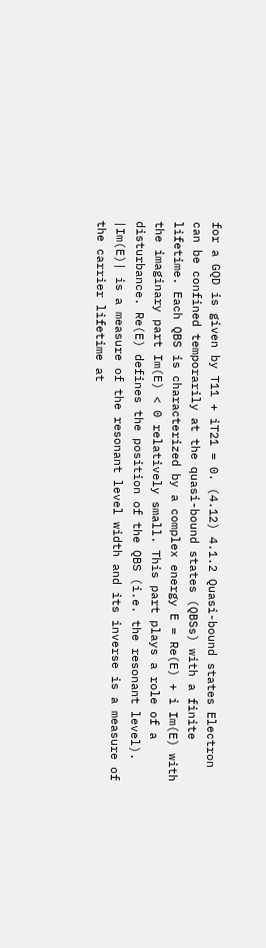for a GQD is given by T11 + iT21 = 0. (4.12) 4.1.2 Quasi-bound states Electron can be confined temporarily at the quasi-bound states (QBSs) with a finite lifetime. Each QBS is characterized by a complex energy E = Re(E) + i Im(E) with the imaginary part Im(E) < 0 relatively small. This part plays a role of a disturbance. Re(E) defines the position of the QBS (i.e. the resonant level). |Im(E)| is a measure of the resonant level width and its inverse is a measure of the carrier lifetime at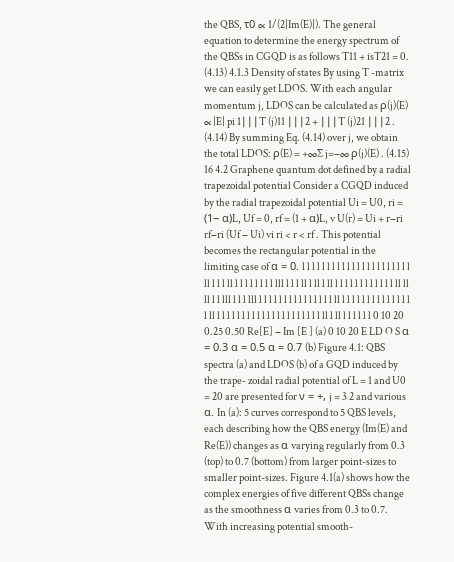the QBS, τ0 ∝ 1/(2|Im(E)|). The general equation to determine the energy spectrum of the QBSs in CGQD is as follows T11 + isT21 = 0. (4.13) 4.1.3 Density of states By using T -matrix we can easily get LDOS. With each angular momentum j, LDOS can be calculated as ρ(j)(E) ∝ |E| pi 1∣∣∣T (j)11 ∣∣∣2 + ∣∣∣T (j)21 ∣∣∣2 . (4.14) By summing Eq. (4.14) over j, we obtain the total LDOS: ρ(E) = +∞∑ j=−∞ ρ(j)(E) . (4.15) 16 4.2 Graphene quantum dot defined by a radial trapezoidal potential Consider a CGQD induced by the radial trapezoidal potential Ui = U0, ri = (1− α)L, Uf = 0, rf = (1 + α)L, v U(r) = Ui + r−ri rf−ri (Uf − Ui) vi ri < r < rf . This potential becomes the rectangular potential in the limiting case of α = 0. l l l l l l l l l l l l l l l l l l l l l l ll l l l ll l l l l l l l l lll l l l ll l ll l ll l l l l l l l l l l l l ll ll ll l l lll l l l lll l l l l l l l l l l l l l l l ll l l l l l l l l l l l l l l l ll l l l l l l l l l l l l l l l l l l l l l ll l ll l l l l l l 0 10 20 0.25 0.50 Re[E] − Im [E ] (a) 0 10 20 E LD O S α = 0.3 α = 0.5 α = 0.7 (b) Figure 4.1: QBS spectra (a) and LDOS (b) of a GQD induced by the trape- zoidal radial potential of L = 1 and U0 = 20 are presented for ν = +, j = 3 2 and various α. In (a): 5 curves correspond to 5 QBS levels, each describing how the QBS energy (Im(E) and Re(E)) changes as α varying regularly from 0.3 (top) to 0.7 (bottom) from larger point-sizes to smaller point-sizes. Figure 4.1(a) shows how the complex energies of five different QBSs change as the smoothness α varies from 0.3 to 0.7. With increasing potential smooth-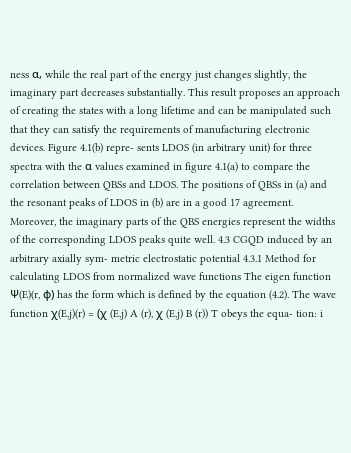ness α, while the real part of the energy just changes slightly, the imaginary part decreases substantially. This result proposes an approach of creating the states with a long lifetime and can be manipulated such that they can satisfy the requirements of manufacturing electronic devices. Figure 4.1(b) repre- sents LDOS (in arbitrary unit) for three spectra with the α values examined in figure 4.1(a) to compare the correlation between QBSs and LDOS. The positions of QBSs in (a) and the resonant peaks of LDOS in (b) are in a good 17 agreement. Moreover, the imaginary parts of the QBS energies represent the widths of the corresponding LDOS peaks quite well. 4.3 CGQD induced by an arbitrary axially sym- metric electrostatic potential 4.3.1 Method for calculating LDOS from normalized wave functions The eigen function Ψ(E)(r, φ) has the form which is defined by the equation (4.2). The wave function χ(E,j)(r) = (χ (E,j) A (r), χ (E,j) B (r)) T obeys the equa- tion: i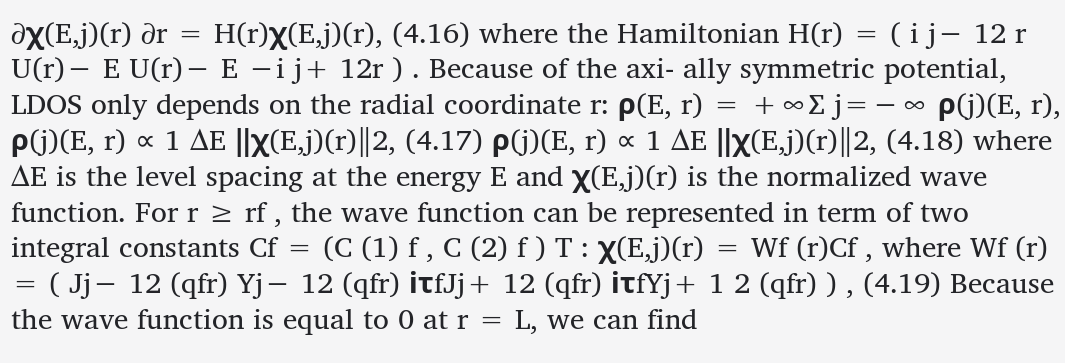∂χ(E,j)(r) ∂r = H(r)χ(E,j)(r), (4.16) where the Hamiltonian H(r) = ( i j− 12 r U(r)− E U(r)− E −i j+ 12r ) . Because of the axi- ally symmetric potential, LDOS only depends on the radial coordinate r: ρ(E, r) = +∞∑ j=−∞ ρ(j)(E, r), ρ(j)(E, r) ∝ 1 ∆E ‖χ(E,j)(r)‖2, (4.17) ρ(j)(E, r) ∝ 1 ∆E ‖χ(E,j)(r)‖2, (4.18) where ∆E is the level spacing at the energy E and χ(E,j)(r) is the normalized wave function. For r ≥ rf , the wave function can be represented in term of two integral constants Cf = (C (1) f , C (2) f ) T : χ(E,j)(r) = Wf (r)Cf , where Wf (r) = ( Jj− 12 (qfr) Yj− 12 (qfr) iτfJj+ 12 (qfr) iτfYj+ 1 2 (qfr) ) , (4.19) Because the wave function is equal to 0 at r = L, we can find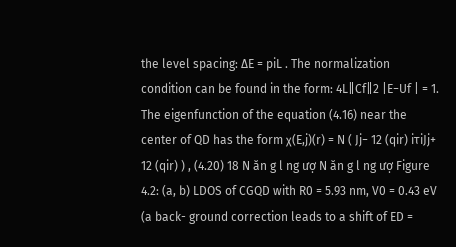the level spacing: ∆E = piL . The normalization condition can be found in the form: 4L‖Cf‖2 |E−Uf | = 1. The eigenfunction of the equation (4.16) near the center of QD has the form χ(E,j)(r) = N ( Jj− 12 (qir) iτiJj+ 12 (qir) ) , (4.20) 18 N ăn g l ng ượ N ăn g l ng ượ Figure 4.2: (a, b) LDOS of CGQD with R0 = 5.93 nm, V0 = 0.43 eV (a back- ground correction leads to a shift of ED =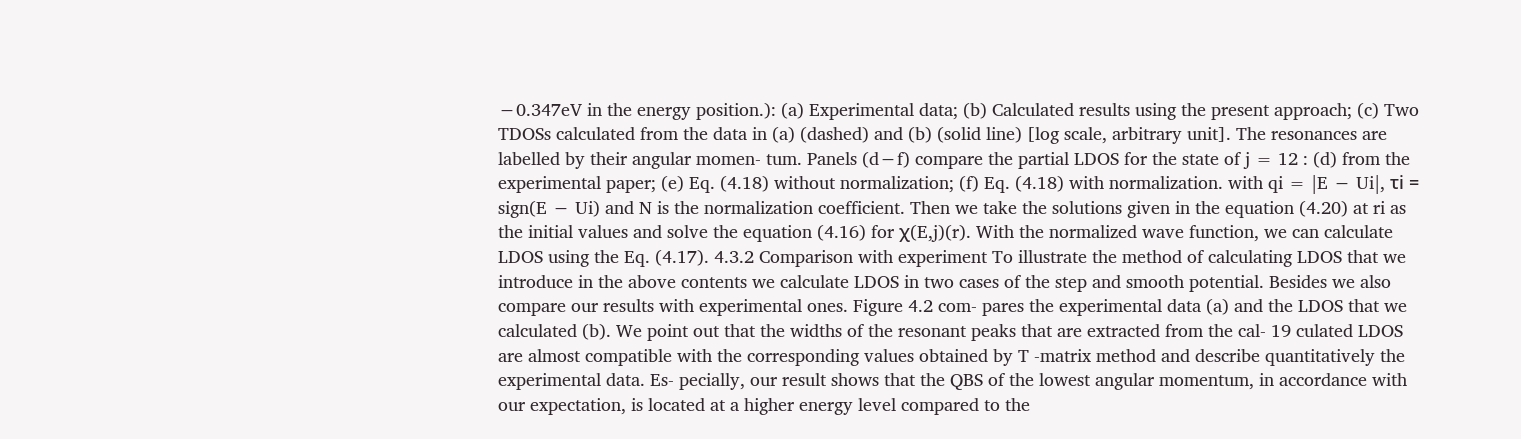−0.347eV in the energy position.): (a) Experimental data; (b) Calculated results using the present approach; (c) Two TDOSs calculated from the data in (a) (dashed) and (b) (solid line) [log scale, arbitrary unit]. The resonances are labelled by their angular momen- tum. Panels (d−f) compare the partial LDOS for the state of j = 12 : (d) from the experimental paper; (e) Eq. (4.18) without normalization; (f) Eq. (4.18) with normalization. with qi = |E − Ui|, τi = sign(E − Ui) and N is the normalization coefficient. Then we take the solutions given in the equation (4.20) at ri as the initial values and solve the equation (4.16) for χ(E,j)(r). With the normalized wave function, we can calculate LDOS using the Eq. (4.17). 4.3.2 Comparison with experiment To illustrate the method of calculating LDOS that we introduce in the above contents we calculate LDOS in two cases of the step and smooth potential. Besides we also compare our results with experimental ones. Figure 4.2 com- pares the experimental data (a) and the LDOS that we calculated (b). We point out that the widths of the resonant peaks that are extracted from the cal- 19 culated LDOS are almost compatible with the corresponding values obtained by T -matrix method and describe quantitatively the experimental data. Es- pecially, our result shows that the QBS of the lowest angular momentum, in accordance with our expectation, is located at a higher energy level compared to the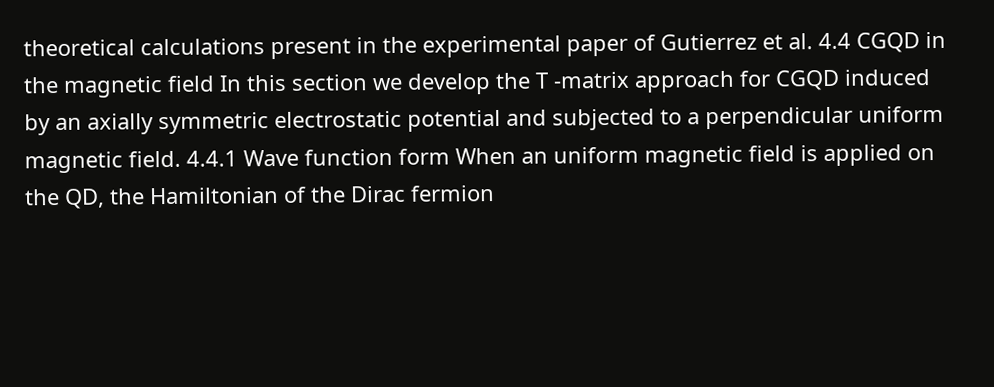theoretical calculations present in the experimental paper of Gutierrez et al. 4.4 CGQD in the magnetic field In this section we develop the T -matrix approach for CGQD induced by an axially symmetric electrostatic potential and subjected to a perpendicular uniform magnetic field. 4.4.1 Wave function form When an uniform magnetic field is applied on the QD, the Hamiltonian of the Dirac fermion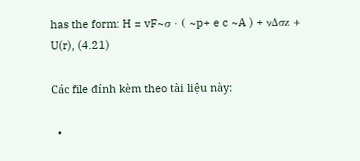has the form: H = vF~σ · ( ~p+ e c ~A ) + ν∆σz + U(r), (4.21)

Các file đính kèm theo tài liệu này:

  •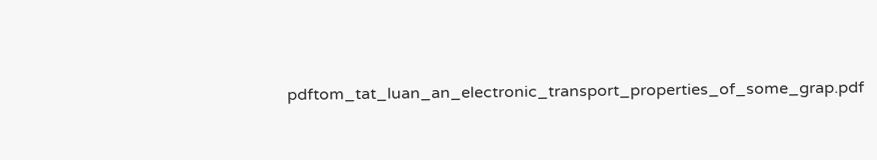pdftom_tat_luan_an_electronic_transport_properties_of_some_grap.pdf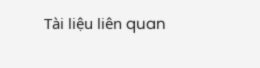Tài liệu liên quan